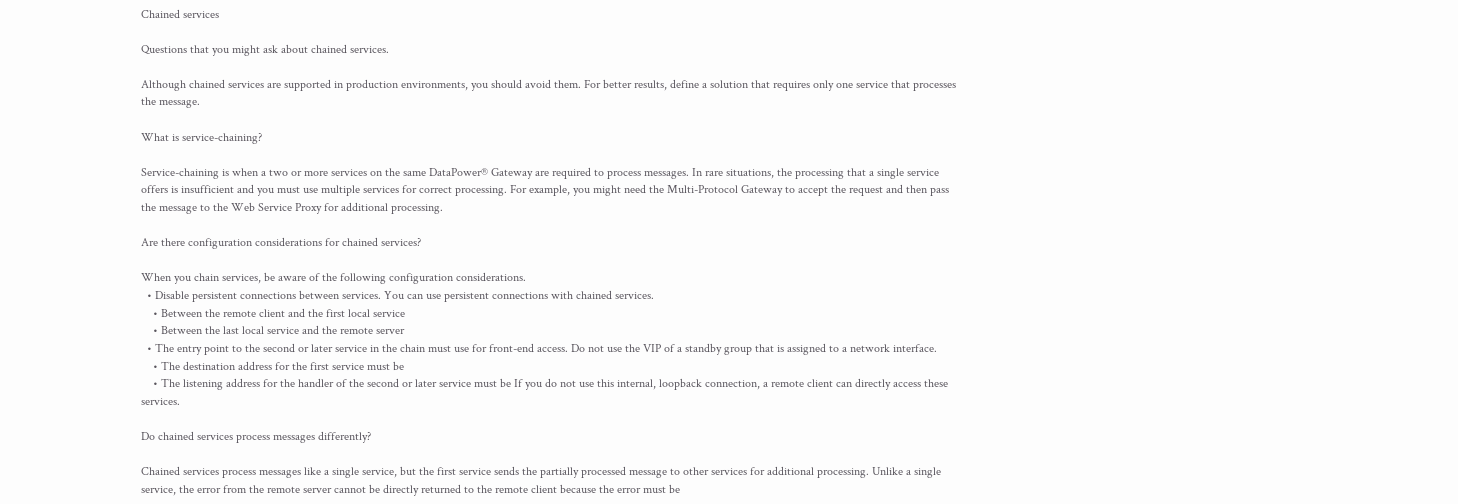Chained services

Questions that you might ask about chained services.

Although chained services are supported in production environments, you should avoid them. For better results, define a solution that requires only one service that processes the message.

What is service-chaining?

Service-chaining is when a two or more services on the same DataPower® Gateway are required to process messages. In rare situations, the processing that a single service offers is insufficient and you must use multiple services for correct processing. For example, you might need the Multi-Protocol Gateway to accept the request and then pass the message to the Web Service Proxy for additional processing.

Are there configuration considerations for chained services?

When you chain services, be aware of the following configuration considerations.
  • Disable persistent connections between services. You can use persistent connections with chained services.
    • Between the remote client and the first local service
    • Between the last local service and the remote server
  • The entry point to the second or later service in the chain must use for front-end access. Do not use the VIP of a standby group that is assigned to a network interface.
    • The destination address for the first service must be
    • The listening address for the handler of the second or later service must be If you do not use this internal, loopback connection, a remote client can directly access these services.

Do chained services process messages differently?

Chained services process messages like a single service, but the first service sends the partially processed message to other services for additional processing. Unlike a single service, the error from the remote server cannot be directly returned to the remote client because the error must be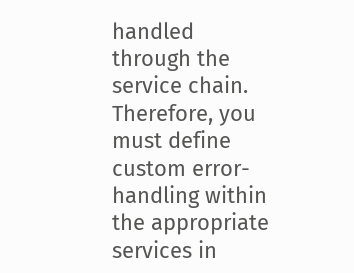handled through the service chain. Therefore, you must define custom error-handling within the appropriate services in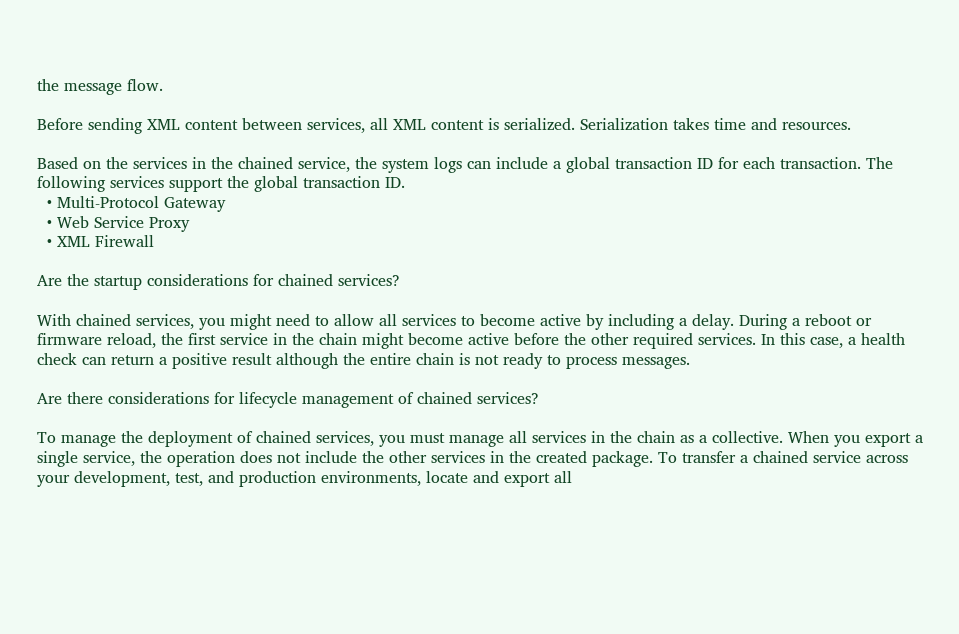the message flow.

Before sending XML content between services, all XML content is serialized. Serialization takes time and resources.

Based on the services in the chained service, the system logs can include a global transaction ID for each transaction. The following services support the global transaction ID.
  • Multi-Protocol Gateway
  • Web Service Proxy
  • XML Firewall

Are the startup considerations for chained services?

With chained services, you might need to allow all services to become active by including a delay. During a reboot or firmware reload, the first service in the chain might become active before the other required services. In this case, a health check can return a positive result although the entire chain is not ready to process messages.

Are there considerations for lifecycle management of chained services?

To manage the deployment of chained services, you must manage all services in the chain as a collective. When you export a single service, the operation does not include the other services in the created package. To transfer a chained service across your development, test, and production environments, locate and export all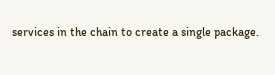services in the chain to create a single package.